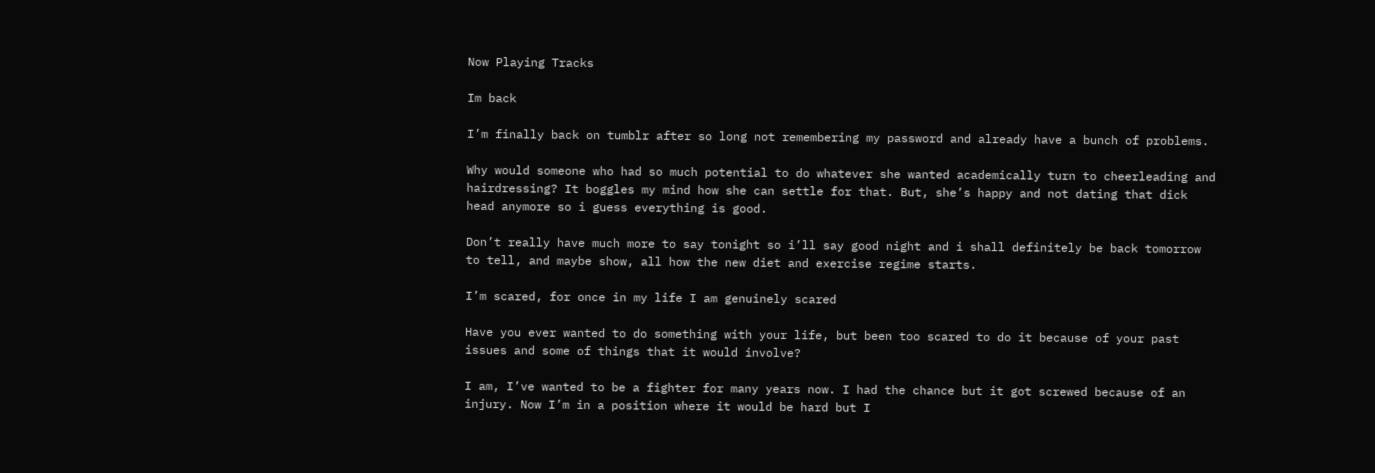Now Playing Tracks

Im back

I’m finally back on tumblr after so long not remembering my password and already have a bunch of problems.

Why would someone who had so much potential to do whatever she wanted academically turn to cheerleading and hairdressing? It boggles my mind how she can settle for that. But, she’s happy and not dating that dick head anymore so i guess everything is good.

Don’t really have much more to say tonight so i’ll say good night and i shall definitely be back tomorrow to tell, and maybe show, all how the new diet and exercise regime starts.

I’m scared, for once in my life I am genuinely scared

Have you ever wanted to do something with your life, but been too scared to do it because of your past issues and some of things that it would involve?

I am, I’ve wanted to be a fighter for many years now. I had the chance but it got screwed because of an injury. Now I’m in a position where it would be hard but I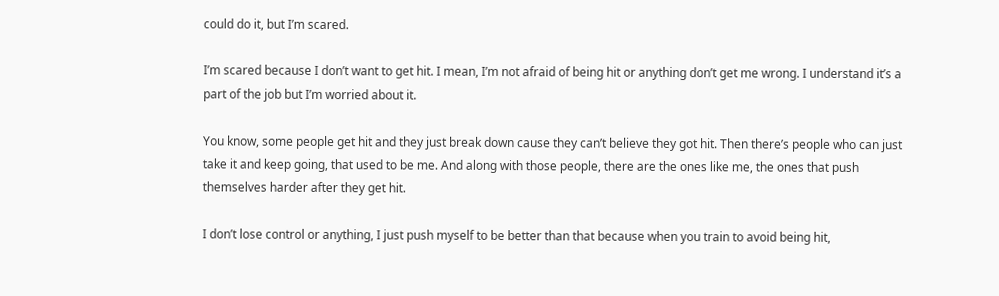could do it, but I’m scared.

I’m scared because I don’t want to get hit. I mean, I’m not afraid of being hit or anything don’t get me wrong. I understand it’s a part of the job but I’m worried about it.

You know, some people get hit and they just break down cause they can’t believe they got hit. Then there’s people who can just take it and keep going, that used to be me. And along with those people, there are the ones like me, the ones that push themselves harder after they get hit.

I don’t lose control or anything, I just push myself to be better than that because when you train to avoid being hit,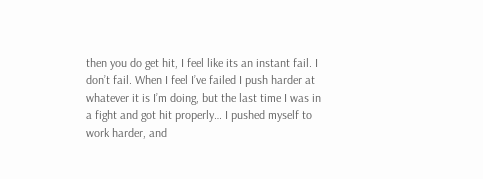then you do get hit, I feel like its an instant fail. I don’t fail. When I feel I’ve failed I push harder at whatever it is I’m doing, but the last time I was in a fight and got hit properly… I pushed myself to work harder, and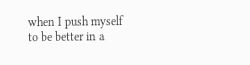when I push myself to be better in a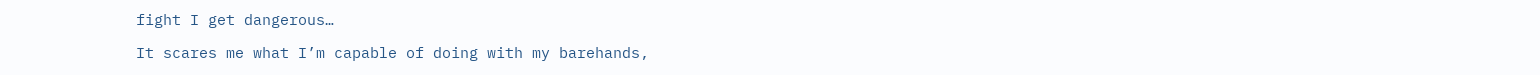fight I get dangerous…

It scares me what I’m capable of doing with my barehands,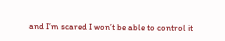and I’m scared I won’t be able to control it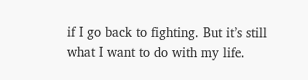if I go back to fighting. But it’s still what I want to do with my life.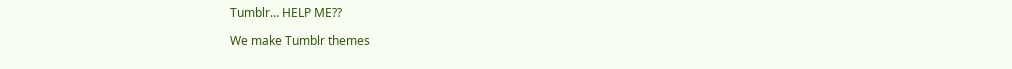Tumblr… HELP ME??

We make Tumblr themes